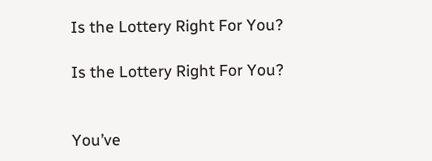Is the Lottery Right For You?

Is the Lottery Right For You?


You’ve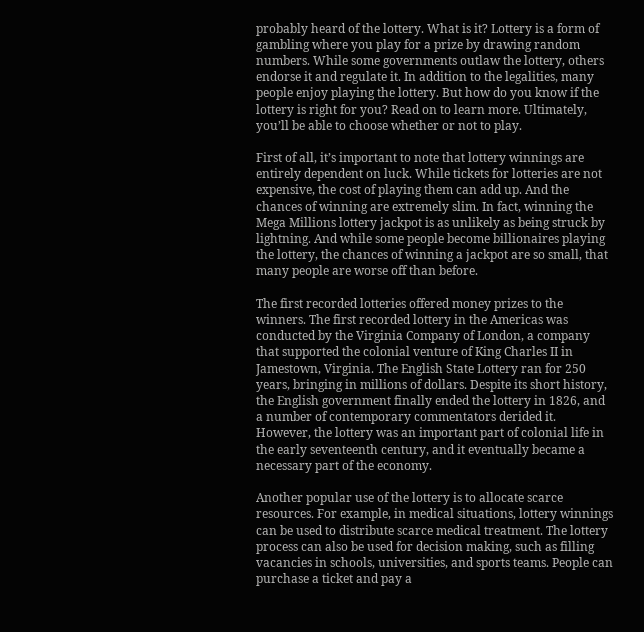probably heard of the lottery. What is it? Lottery is a form of gambling where you play for a prize by drawing random numbers. While some governments outlaw the lottery, others endorse it and regulate it. In addition to the legalities, many people enjoy playing the lottery. But how do you know if the lottery is right for you? Read on to learn more. Ultimately, you’ll be able to choose whether or not to play.

First of all, it’s important to note that lottery winnings are entirely dependent on luck. While tickets for lotteries are not expensive, the cost of playing them can add up. And the chances of winning are extremely slim. In fact, winning the Mega Millions lottery jackpot is as unlikely as being struck by lightning. And while some people become billionaires playing the lottery, the chances of winning a jackpot are so small, that many people are worse off than before.

The first recorded lotteries offered money prizes to the winners. The first recorded lottery in the Americas was conducted by the Virginia Company of London, a company that supported the colonial venture of King Charles II in Jamestown, Virginia. The English State Lottery ran for 250 years, bringing in millions of dollars. Despite its short history, the English government finally ended the lottery in 1826, and a number of contemporary commentators derided it. However, the lottery was an important part of colonial life in the early seventeenth century, and it eventually became a necessary part of the economy.

Another popular use of the lottery is to allocate scarce resources. For example, in medical situations, lottery winnings can be used to distribute scarce medical treatment. The lottery process can also be used for decision making, such as filling vacancies in schools, universities, and sports teams. People can purchase a ticket and pay a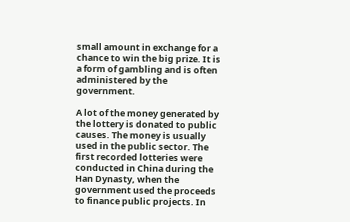small amount in exchange for a chance to win the big prize. It is a form of gambling and is often administered by the government.

A lot of the money generated by the lottery is donated to public causes. The money is usually used in the public sector. The first recorded lotteries were conducted in China during the Han Dynasty, when the government used the proceeds to finance public projects. In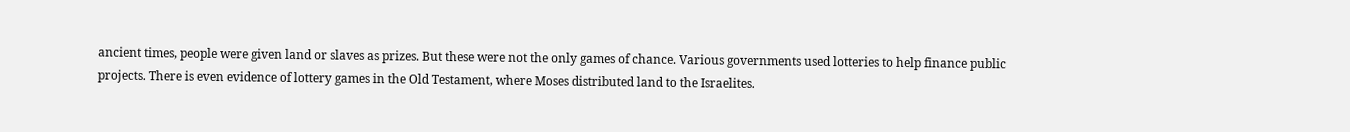ancient times, people were given land or slaves as prizes. But these were not the only games of chance. Various governments used lotteries to help finance public projects. There is even evidence of lottery games in the Old Testament, where Moses distributed land to the Israelites.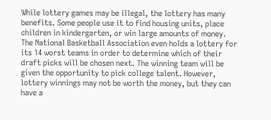While lottery games may be illegal, the lottery has many benefits. Some people use it to find housing units, place children in kindergarten, or win large amounts of money. The National Basketball Association even holds a lottery for its 14 worst teams in order to determine which of their draft picks will be chosen next. The winning team will be given the opportunity to pick college talent. However, lottery winnings may not be worth the money, but they can have a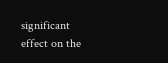significant effect on the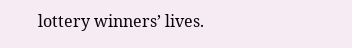lottery winners’ lives.